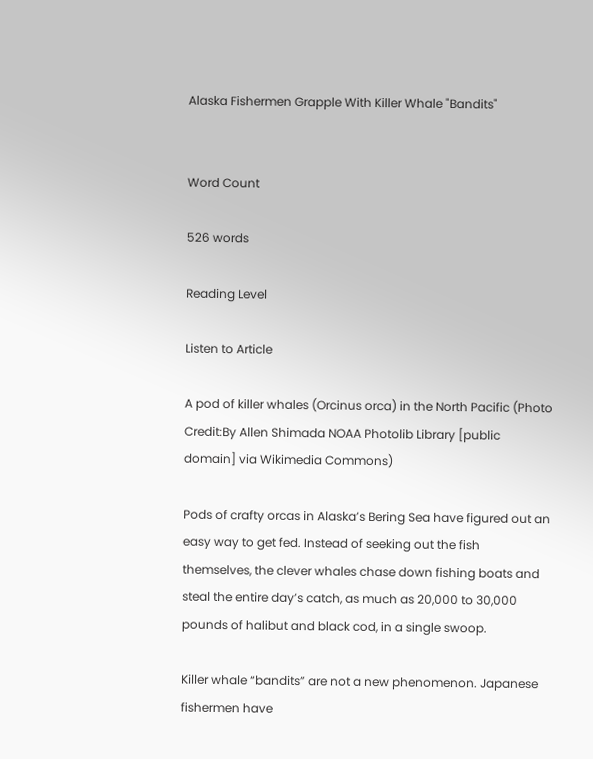Alaska Fishermen Grapple With Killer Whale "Bandits"


Word Count

526 words

Reading Level

Listen to Article

A pod of killer whales (Orcinus orca) in the North Pacific (Photo Credit:By Allen Shimada NOAA Photolib Library [public domain] via Wikimedia Commons)

Pods of crafty orcas in Alaska’s Bering Sea have figured out an easy way to get fed. Instead of seeking out the fish themselves, the clever whales chase down fishing boats and steal the entire day’s catch, as much as 20,000 to 30,000 pounds of halibut and black cod, in a single swoop.

Killer whale “bandits” are not a new phenomenon. Japanese fishermen have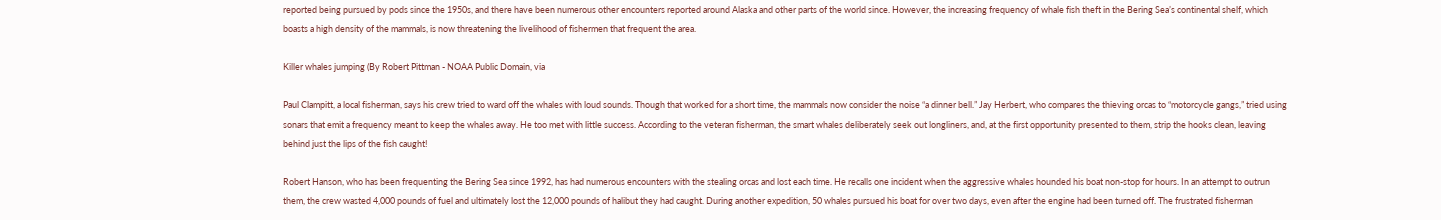reported being pursued by pods since the 1950s, and there have been numerous other encounters reported around Alaska and other parts of the world since. However, the increasing frequency of whale fish theft in the Bering Sea’s continental shelf, which boasts a high density of the mammals, is now threatening the livelihood of fishermen that frequent the area.

Killer whales jumping (By Robert Pittman - NOAA Public Domain, via

Paul Clampitt, a local fisherman, says his crew tried to ward off the whales with loud sounds. Though that worked for a short time, the mammals now consider the noise “a dinner bell.” Jay Herbert, who compares the thieving orcas to “motorcycle gangs,” tried using sonars that emit a frequency meant to keep the whales away. He too met with little success. According to the veteran fisherman, the smart whales deliberately seek out longliners, and, at the first opportunity presented to them, strip the hooks clean, leaving behind just the lips of the fish caught!

Robert Hanson, who has been frequenting the Bering Sea since 1992, has had numerous encounters with the stealing orcas and lost each time. He recalls one incident when the aggressive whales hounded his boat non-stop for hours. In an attempt to outrun them, the crew wasted 4,000 pounds of fuel and ultimately lost the 12,000 pounds of halibut they had caught. During another expedition, 50 whales pursued his boat for over two days, even after the engine had been turned off. The frustrated fisherman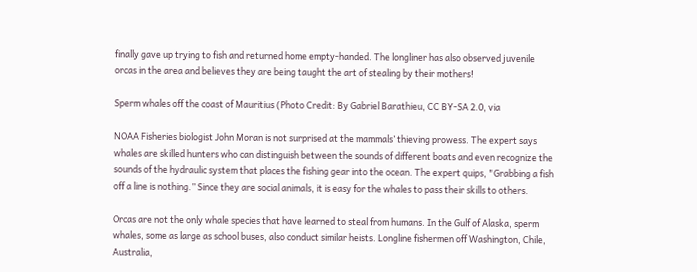finally gave up trying to fish and returned home empty-handed. The longliner has also observed juvenile orcas in the area and believes they are being taught the art of stealing by their mothers!

Sperm whales off the coast of Mauritius (Photo Credit: By Gabriel Barathieu, CC BY-SA 2.0, via

NOAA Fisheries biologist John Moran is not surprised at the mammals’ thieving prowess. The expert says whales are skilled hunters who can distinguish between the sounds of different boats and even recognize the sounds of the hydraulic system that places the fishing gear into the ocean. The expert quips, "Grabbing a fish off a line is nothing.” Since they are social animals, it is easy for the whales to pass their skills to others.

Orcas are not the only whale species that have learned to steal from humans. In the Gulf of Alaska, sperm whales, some as large as school buses, also conduct similar heists. Longline fishermen off Washington, Chile, Australia,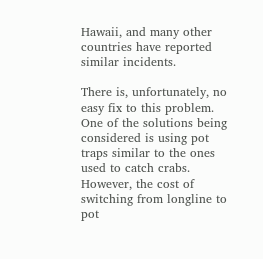Hawaii, and many other countries have reported similar incidents.

There is, unfortunately, no easy fix to this problem. One of the solutions being considered is using pot traps similar to the ones used to catch crabs. However, the cost of switching from longline to pot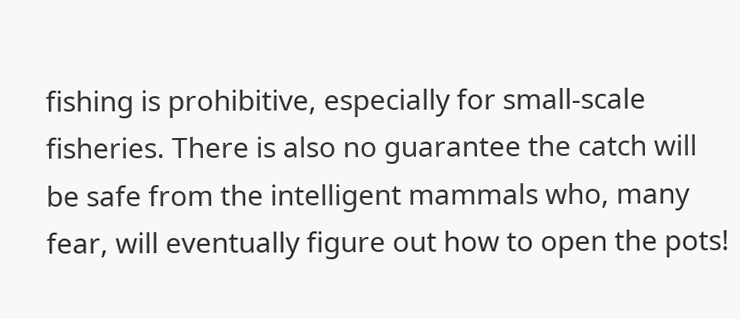fishing is prohibitive, especially for small-scale fisheries. There is also no guarantee the catch will be safe from the intelligent mammals who, many fear, will eventually figure out how to open the pots!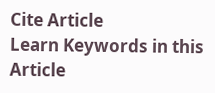Cite Article
Learn Keywords in this Article